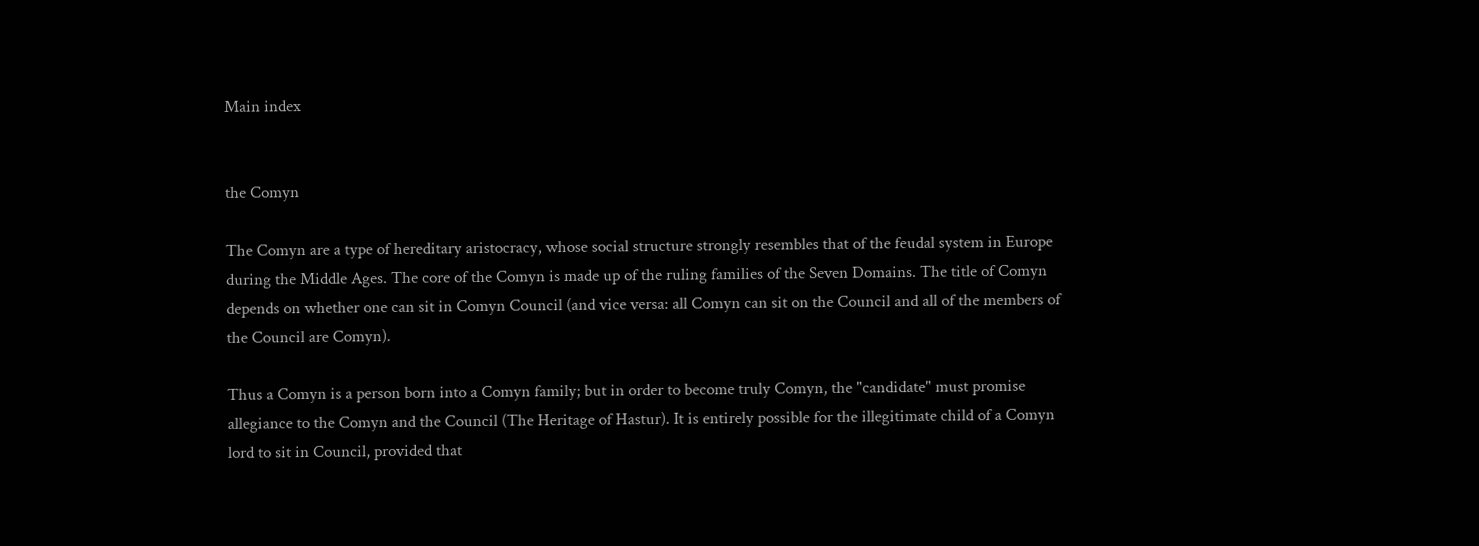Main index


the Comyn

The Comyn are a type of hereditary aristocracy, whose social structure strongly resembles that of the feudal system in Europe during the Middle Ages. The core of the Comyn is made up of the ruling families of the Seven Domains. The title of Comyn depends on whether one can sit in Comyn Council (and vice versa: all Comyn can sit on the Council and all of the members of the Council are Comyn).

Thus a Comyn is a person born into a Comyn family; but in order to become truly Comyn, the "candidate" must promise allegiance to the Comyn and the Council (The Heritage of Hastur). It is entirely possible for the illegitimate child of a Comyn lord to sit in Council, provided that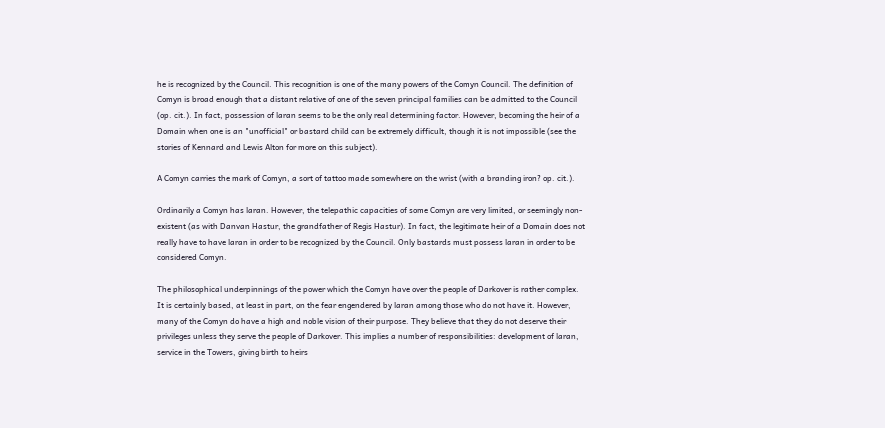he is recognized by the Council. This recognition is one of the many powers of the Comyn Council. The definition of Comyn is broad enough that a distant relative of one of the seven principal families can be admitted to the Council (op. cit.). In fact, possession of laran seems to be the only real determining factor. However, becoming the heir of a Domain when one is an "unofficial" or bastard child can be extremely difficult, though it is not impossible (see the stories of Kennard and Lewis Alton for more on this subject).

A Comyn carries the mark of Comyn, a sort of tattoo made somewhere on the wrist (with a branding iron? op. cit.).

Ordinarily a Comyn has laran. However, the telepathic capacities of some Comyn are very limited, or seemingly non-existent (as with Danvan Hastur, the grandfather of Regis Hastur). In fact, the legitimate heir of a Domain does not really have to have laran in order to be recognized by the Council. Only bastards must possess laran in order to be considered Comyn.

The philosophical underpinnings of the power which the Comyn have over the people of Darkover is rather complex. It is certainly based, at least in part, on the fear engendered by laran among those who do not have it. However, many of the Comyn do have a high and noble vision of their purpose. They believe that they do not deserve their privileges unless they serve the people of Darkover. This implies a number of responsibilities: development of laran, service in the Towers, giving birth to heirs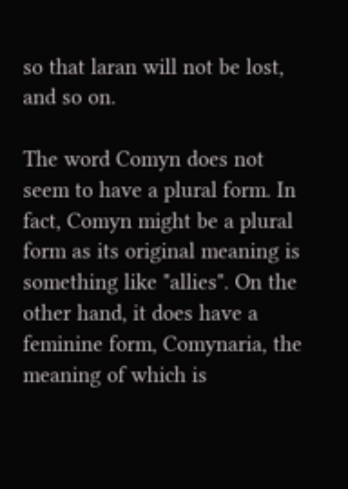so that laran will not be lost, and so on.

The word Comyn does not seem to have a plural form. In fact, Comyn might be a plural form as its original meaning is something like "allies". On the other hand, it does have a feminine form, Comynaria, the meaning of which is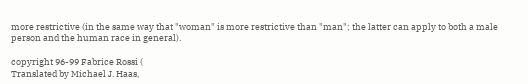more restrictive (in the same way that "woman" is more restrictive than "man"; the latter can apply to both a male person and the human race in general).

copyright 96-99 Fabrice Rossi (
Translated by Michael J. Haas,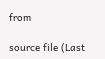from

source file (Last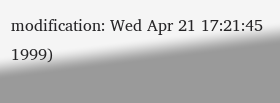modification: Wed Apr 21 17:21:45 1999)